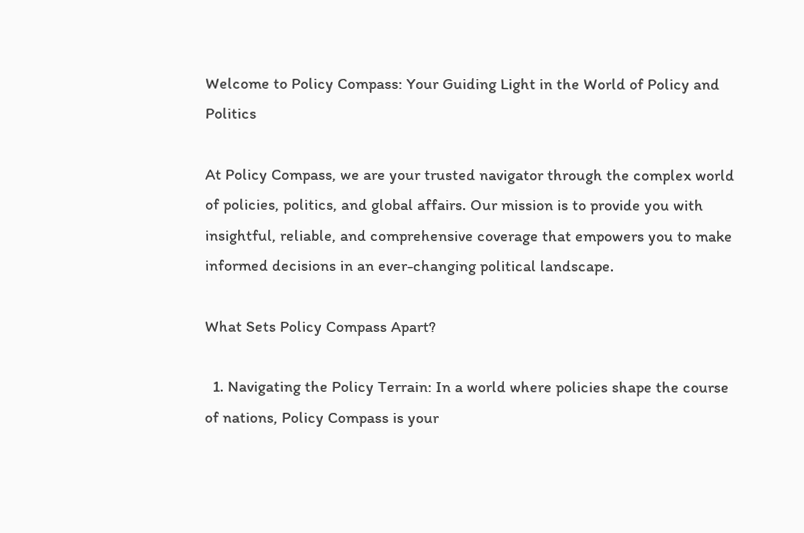Welcome to Policy Compass: Your Guiding Light in the World of Policy and Politics

At Policy Compass, we are your trusted navigator through the complex world of policies, politics, and global affairs. Our mission is to provide you with insightful, reliable, and comprehensive coverage that empowers you to make informed decisions in an ever-changing political landscape.

What Sets Policy Compass Apart?

  1. Navigating the Policy Terrain: In a world where policies shape the course of nations, Policy Compass is your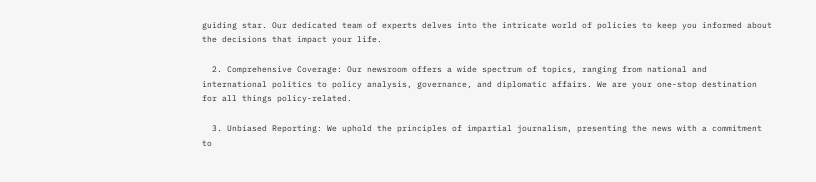guiding star. Our dedicated team of experts delves into the intricate world of policies to keep you informed about the decisions that impact your life.

  2. Comprehensive Coverage: Our newsroom offers a wide spectrum of topics, ranging from national and international politics to policy analysis, governance, and diplomatic affairs. We are your one-stop destination for all things policy-related.

  3. Unbiased Reporting: We uphold the principles of impartial journalism, presenting the news with a commitment to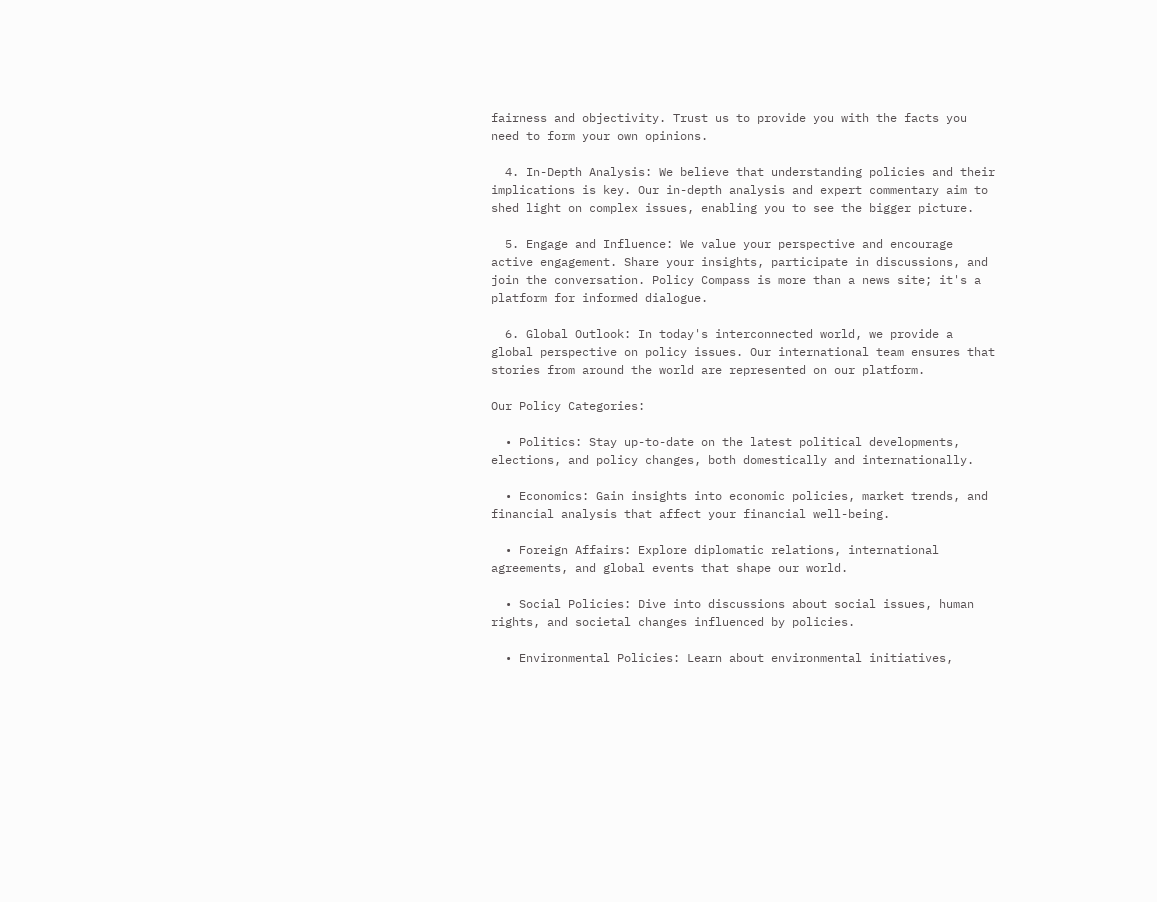fairness and objectivity. Trust us to provide you with the facts you need to form your own opinions.

  4. In-Depth Analysis: We believe that understanding policies and their implications is key. Our in-depth analysis and expert commentary aim to shed light on complex issues, enabling you to see the bigger picture.

  5. Engage and Influence: We value your perspective and encourage active engagement. Share your insights, participate in discussions, and join the conversation. Policy Compass is more than a news site; it's a platform for informed dialogue.

  6. Global Outlook: In today's interconnected world, we provide a global perspective on policy issues. Our international team ensures that stories from around the world are represented on our platform.

Our Policy Categories:

  • Politics: Stay up-to-date on the latest political developments, elections, and policy changes, both domestically and internationally.

  • Economics: Gain insights into economic policies, market trends, and financial analysis that affect your financial well-being.

  • Foreign Affairs: Explore diplomatic relations, international agreements, and global events that shape our world.

  • Social Policies: Dive into discussions about social issues, human rights, and societal changes influenced by policies.

  • Environmental Policies: Learn about environmental initiatives,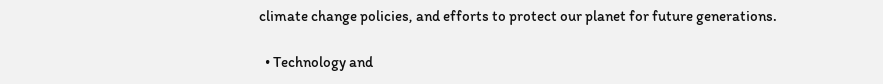climate change policies, and efforts to protect our planet for future generations.

  • Technology and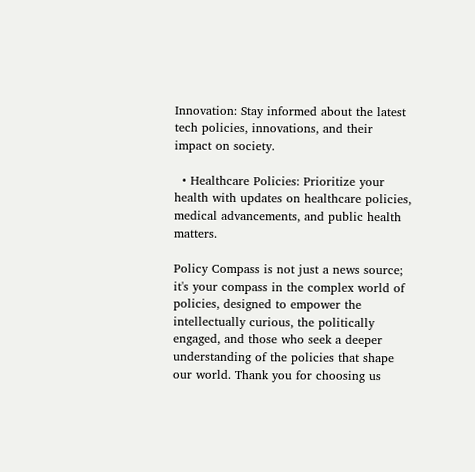Innovation: Stay informed about the latest tech policies, innovations, and their impact on society.

  • Healthcare Policies: Prioritize your health with updates on healthcare policies, medical advancements, and public health matters.

Policy Compass is not just a news source; it's your compass in the complex world of policies, designed to empower the intellectually curious, the politically engaged, and those who seek a deeper understanding of the policies that shape our world. Thank you for choosing us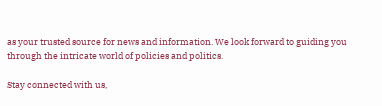as your trusted source for news and information. We look forward to guiding you through the intricate world of policies and politics.

Stay connected with us,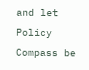and let Policy Compass be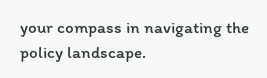your compass in navigating the policy landscape.